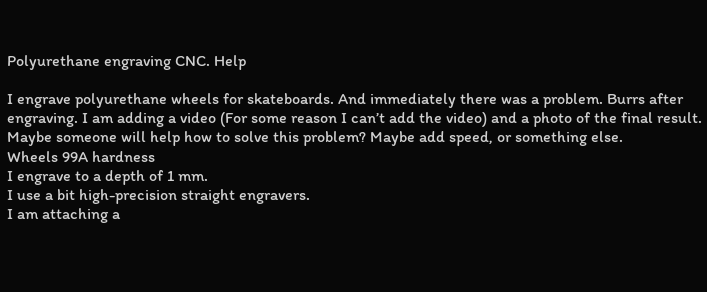Polyurethane engraving CNC. Help

I engrave polyurethane wheels for skateboards. And immediately there was a problem. Burrs after engraving. I am adding a video (For some reason I can’t add the video) and a photo of the final result. Maybe someone will help how to solve this problem? Maybe add speed, or something else.
Wheels 99A hardness
I engrave to a depth of 1 mm.
I use a bit high-precision straight engravers.
I am attaching a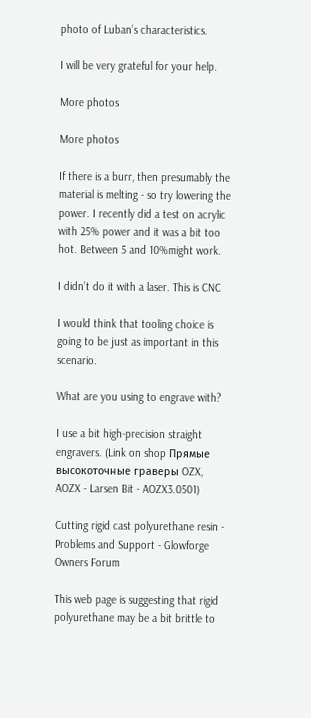photo of Luban’s characteristics.

I will be very grateful for your help.

More photos

More photos

If there is a burr, then presumably the material is melting - so try lowering the power. I recently did a test on acrylic with 25% power and it was a bit too hot. Between 5 and 10%might work.

I didn’t do it with a laser. This is CNC

I would think that tooling choice is going to be just as important in this scenario.

What are you using to engrave with?

I use a bit high-precision straight engravers. (Link on shop Прямые высокоточные граверы OZX, AOZX - Larsen Bit - AOZX3.0501)

Cutting rigid cast polyurethane resin - Problems and Support - Glowforge Owners Forum

This web page is suggesting that rigid polyurethane may be a bit brittle to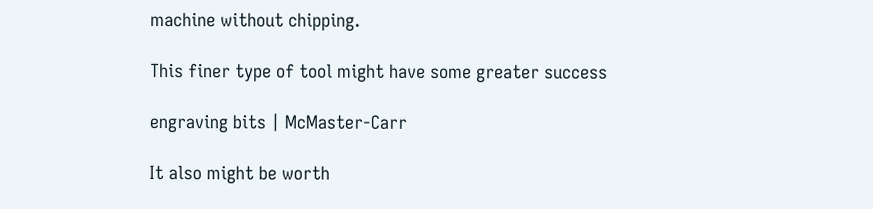machine without chipping.

This finer type of tool might have some greater success

engraving bits | McMaster-Carr

It also might be worth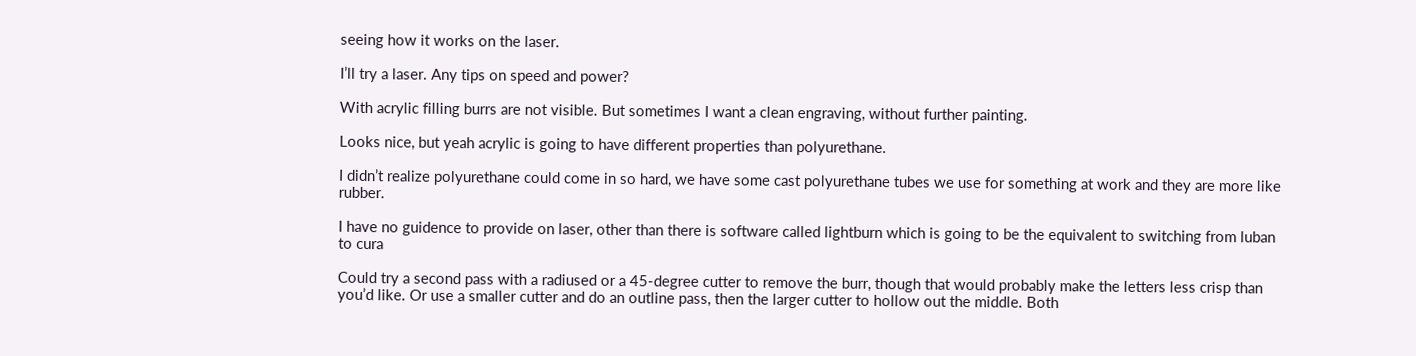seeing how it works on the laser.

I’ll try a laser. Any tips on speed and power?

With acrylic filling burrs are not visible. But sometimes I want a clean engraving, without further painting.

Looks nice, but yeah acrylic is going to have different properties than polyurethane.

I didn’t realize polyurethane could come in so hard, we have some cast polyurethane tubes we use for something at work and they are more like rubber.

I have no guidence to provide on laser, other than there is software called lightburn which is going to be the equivalent to switching from luban to cura

Could try a second pass with a radiused or a 45-degree cutter to remove the burr, though that would probably make the letters less crisp than you’d like. Or use a smaller cutter and do an outline pass, then the larger cutter to hollow out the middle. Both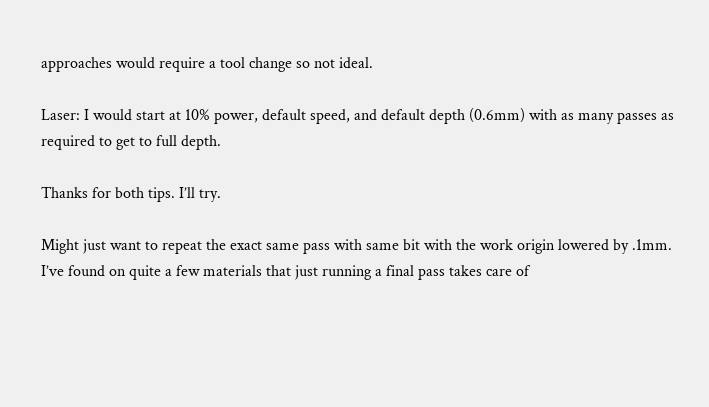approaches would require a tool change so not ideal.

Laser: I would start at 10% power, default speed, and default depth (0.6mm) with as many passes as required to get to full depth.

Thanks for both tips. I’ll try.

Might just want to repeat the exact same pass with same bit with the work origin lowered by .1mm.
I’ve found on quite a few materials that just running a final pass takes care of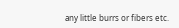any little burrs or fibers etc.